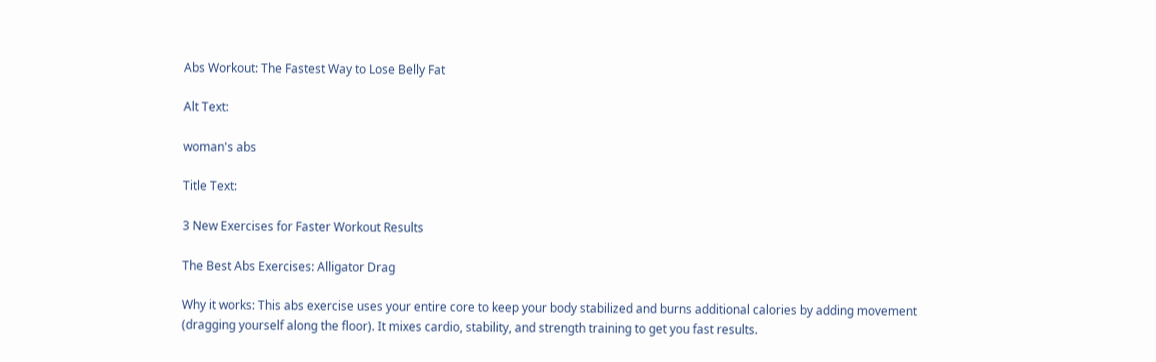Abs Workout: The Fastest Way to Lose Belly Fat

Alt Text:

woman's abs

Title Text:

3 New Exercises for Faster Workout Results

The Best Abs Exercises: Alligator Drag

Why it works: This abs exercise uses your entire core to keep your body stabilized and burns additional calories by adding movement (dragging yourself along the floor). It mixes cardio, stability, and strength training to get you fast results.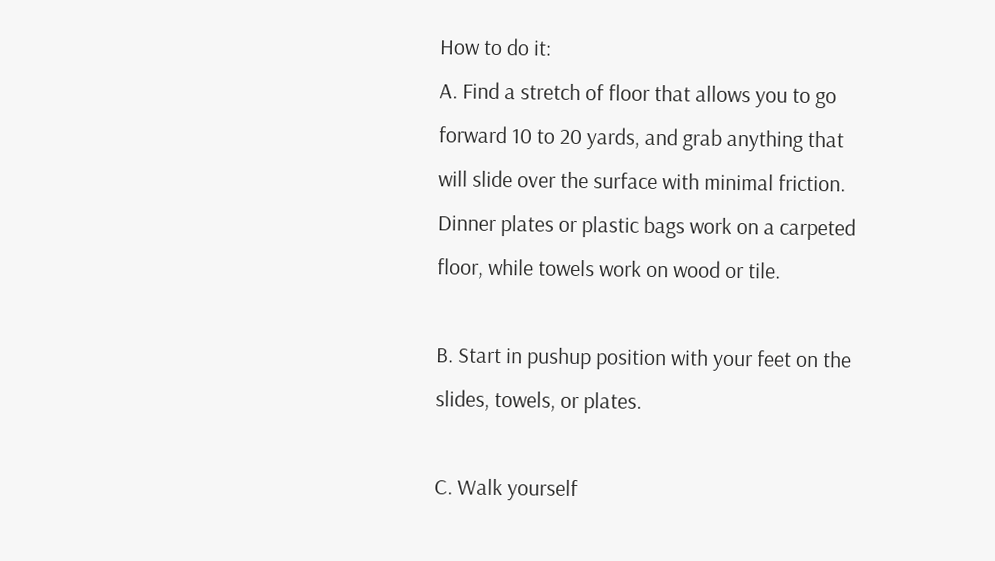How to do it:
A. Find a stretch of floor that allows you to go forward 10 to 20 yards, and grab anything that will slide over the surface with minimal friction. Dinner plates or plastic bags work on a carpeted floor, while towels work on wood or tile.

B. Start in pushup position with your feet on the slides, towels, or plates.

C. Walk yourself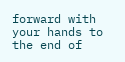forward with your hands to the end of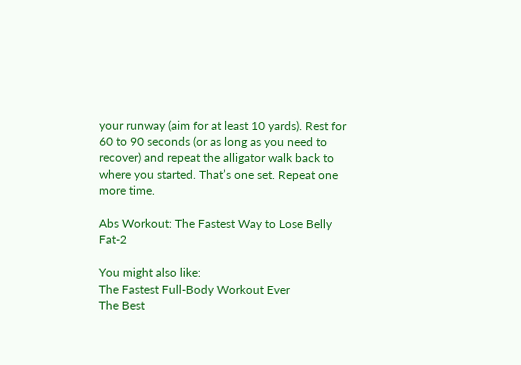your runway (aim for at least 10 yards). Rest for 60 to 90 seconds (or as long as you need to recover) and repeat the alligator walk back to where you started. That’s one set. Repeat one more time.

Abs Workout: The Fastest Way to Lose Belly Fat-2

You might also like:
The Fastest Full-Body Workout Ever
The Best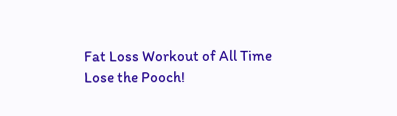Fat Loss Workout of All Time
Lose the Pooch!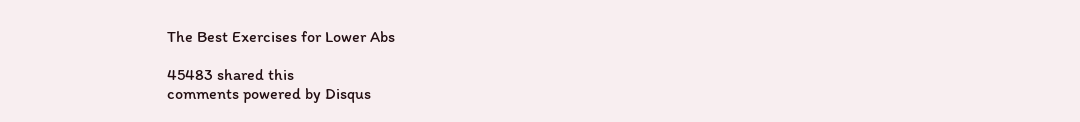The Best Exercises for Lower Abs

45483 shared this
comments powered by Disqus